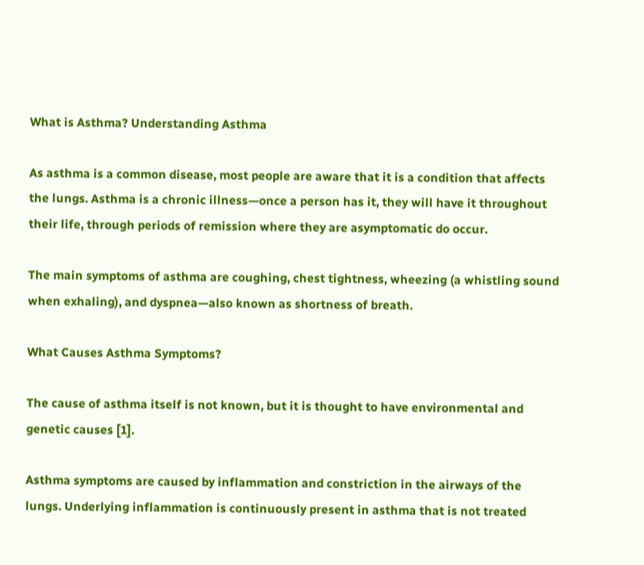What is Asthma? Understanding Asthma

As asthma is a common disease, most people are aware that it is a condition that affects the lungs. Asthma is a chronic illness—once a person has it, they will have it throughout their life, through periods of remission where they are asymptomatic do occur.

The main symptoms of asthma are coughing, chest tightness, wheezing (a whistling sound when exhaling), and dyspnea—also known as shortness of breath.

What Causes Asthma Symptoms?

The cause of asthma itself is not known, but it is thought to have environmental and genetic causes [1].

Asthma symptoms are caused by inflammation and constriction in the airways of the lungs. Underlying inflammation is continuously present in asthma that is not treated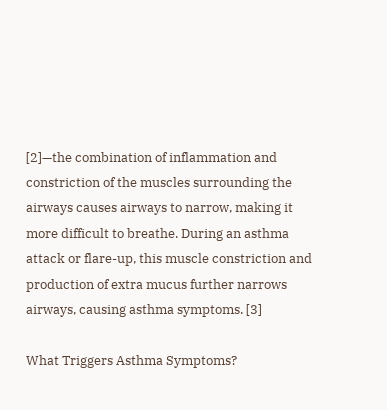[2]—the combination of inflammation and constriction of the muscles surrounding the airways causes airways to narrow, making it more difficult to breathe. During an asthma attack or flare-up, this muscle constriction and production of extra mucus further narrows airways, causing asthma symptoms. [3]

What Triggers Asthma Symptoms?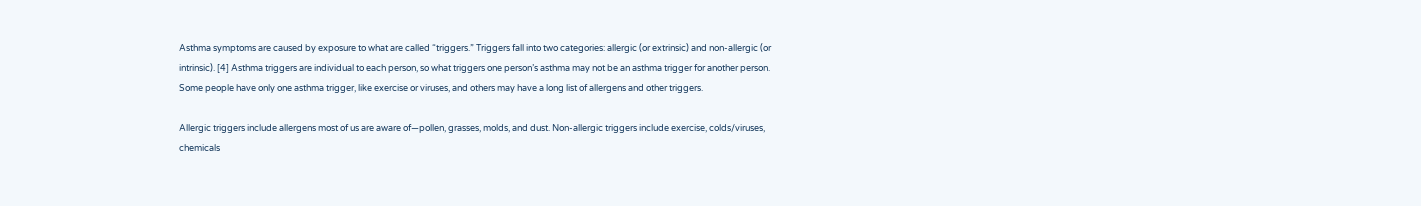Asthma symptoms are caused by exposure to what are called “triggers.” Triggers fall into two categories: allergic (or extrinsic) and non-allergic (or intrinsic). [4] Asthma triggers are individual to each person, so what triggers one person’s asthma may not be an asthma trigger for another person. Some people have only one asthma trigger, like exercise or viruses, and others may have a long list of allergens and other triggers.

Allergic triggers include allergens most of us are aware of—pollen, grasses, molds, and dust. Non-allergic triggers include exercise, colds/viruses, chemicals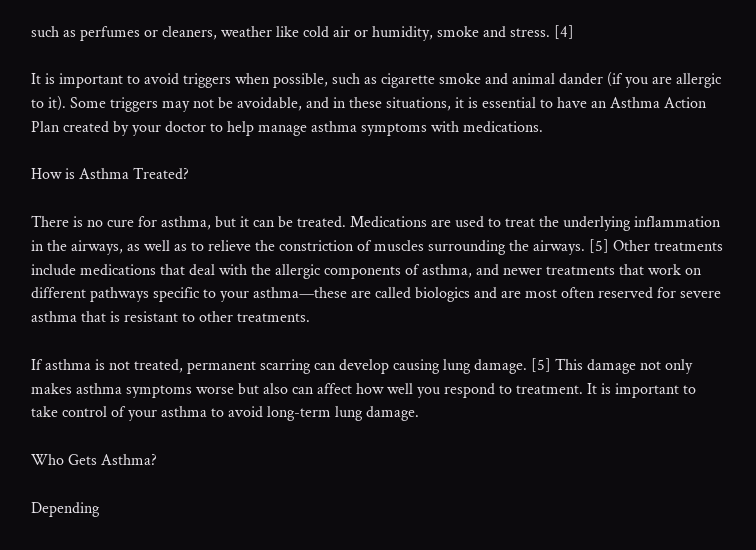such as perfumes or cleaners, weather like cold air or humidity, smoke and stress. [4]

It is important to avoid triggers when possible, such as cigarette smoke and animal dander (if you are allergic to it). Some triggers may not be avoidable, and in these situations, it is essential to have an Asthma Action Plan created by your doctor to help manage asthma symptoms with medications.

How is Asthma Treated?

There is no cure for asthma, but it can be treated. Medications are used to treat the underlying inflammation in the airways, as well as to relieve the constriction of muscles surrounding the airways. [5] Other treatments include medications that deal with the allergic components of asthma, and newer treatments that work on different pathways specific to your asthma—these are called biologics and are most often reserved for severe asthma that is resistant to other treatments.

If asthma is not treated, permanent scarring can develop causing lung damage. [5] This damage not only makes asthma symptoms worse but also can affect how well you respond to treatment. It is important to take control of your asthma to avoid long-term lung damage.

Who Gets Asthma?

Depending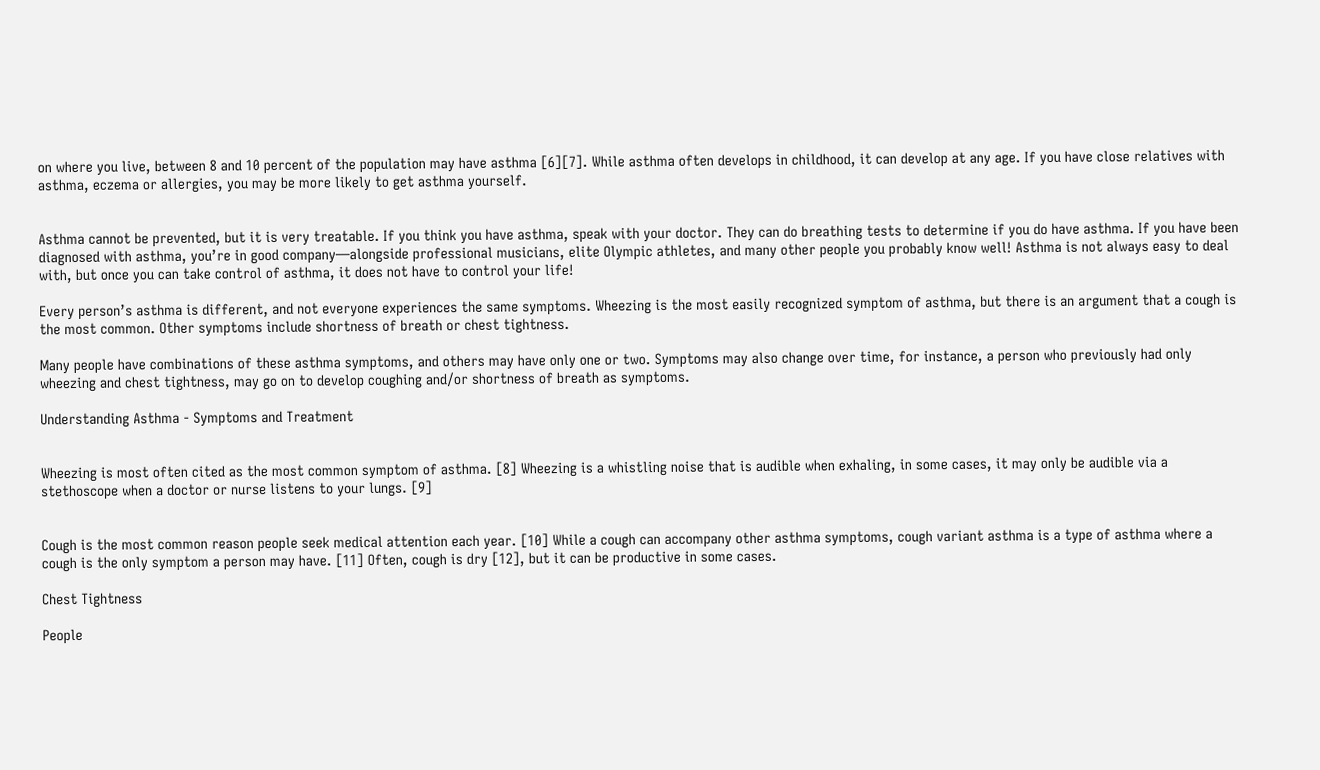on where you live, between 8 and 10 percent of the population may have asthma [6][7]. While asthma often develops in childhood, it can develop at any age. If you have close relatives with asthma, eczema or allergies, you may be more likely to get asthma yourself.


Asthma cannot be prevented, but it is very treatable. If you think you have asthma, speak with your doctor. They can do breathing tests to determine if you do have asthma. If you have been diagnosed with asthma, you’re in good company—alongside professional musicians, elite Olympic athletes, and many other people you probably know well! Asthma is not always easy to deal with, but once you can take control of asthma, it does not have to control your life!

Every person’s asthma is different, and not everyone experiences the same symptoms. Wheezing is the most easily recognized symptom of asthma, but there is an argument that a cough is the most common. Other symptoms include shortness of breath or chest tightness.

Many people have combinations of these asthma symptoms, and others may have only one or two. Symptoms may also change over time, for instance, a person who previously had only wheezing and chest tightness, may go on to develop coughing and/or shortness of breath as symptoms.

Understanding Asthma - Symptoms and Treatment


Wheezing is most often cited as the most common symptom of asthma. [8] Wheezing is a whistling noise that is audible when exhaling, in some cases, it may only be audible via a stethoscope when a doctor or nurse listens to your lungs. [9]


Cough is the most common reason people seek medical attention each year. [10] While a cough can accompany other asthma symptoms, cough variant asthma is a type of asthma where a cough is the only symptom a person may have. [11] Often, cough is dry [12], but it can be productive in some cases.

Chest Tightness

People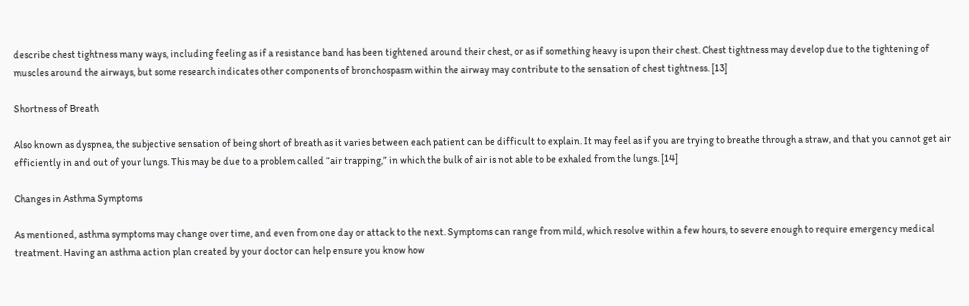describe chest tightness many ways, including feeling as if a resistance band has been tightened around their chest, or as if something heavy is upon their chest. Chest tightness may develop due to the tightening of muscles around the airways, but some research indicates other components of bronchospasm within the airway may contribute to the sensation of chest tightness. [13]

Shortness of Breath

Also known as dyspnea, the subjective sensation of being short of breath as it varies between each patient can be difficult to explain. It may feel as if you are trying to breathe through a straw, and that you cannot get air efficiently in and out of your lungs. This may be due to a problem called “air trapping,” in which the bulk of air is not able to be exhaled from the lungs. [14]

Changes in Asthma Symptoms

As mentioned, asthma symptoms may change over time, and even from one day or attack to the next. Symptoms can range from mild, which resolve within a few hours, to severe enough to require emergency medical treatment. Having an asthma action plan created by your doctor can help ensure you know how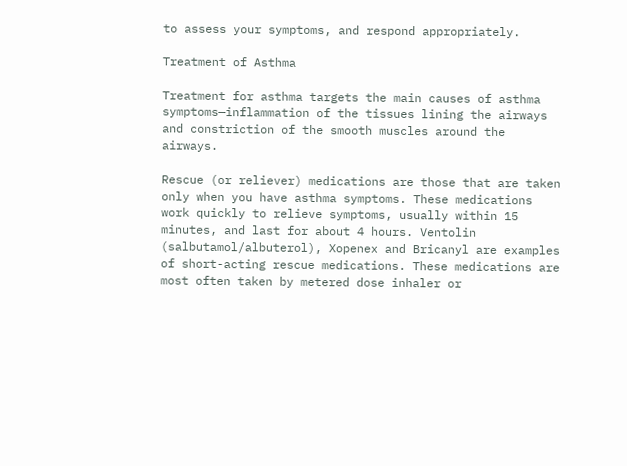to assess your symptoms, and respond appropriately.

Treatment of Asthma

Treatment for asthma targets the main causes of asthma symptoms—inflammation of the tissues lining the airways and constriction of the smooth muscles around the airways.

Rescue (or reliever) medications are those that are taken only when you have asthma symptoms. These medications work quickly to relieve symptoms, usually within 15 minutes, and last for about 4 hours. Ventolin (salbutamol/albuterol), Xopenex and Bricanyl are examples of short-acting rescue medications. These medications are most often taken by metered dose inhaler or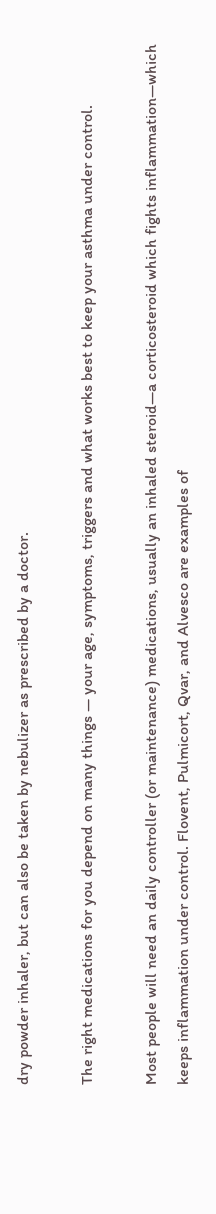dry powder inhaler, but can also be taken by nebulizer as prescribed by a doctor.

The right medications for you depend on many things — your age, symptoms, triggers and what works best to keep your asthma under control.

Most people will need an daily controller (or maintenance) medications, usually an inhaled steroid—a corticosteroid which fights inflammation—which keeps inflammation under control. Flovent, Pulmicort, Qvar, and Alvesco are examples of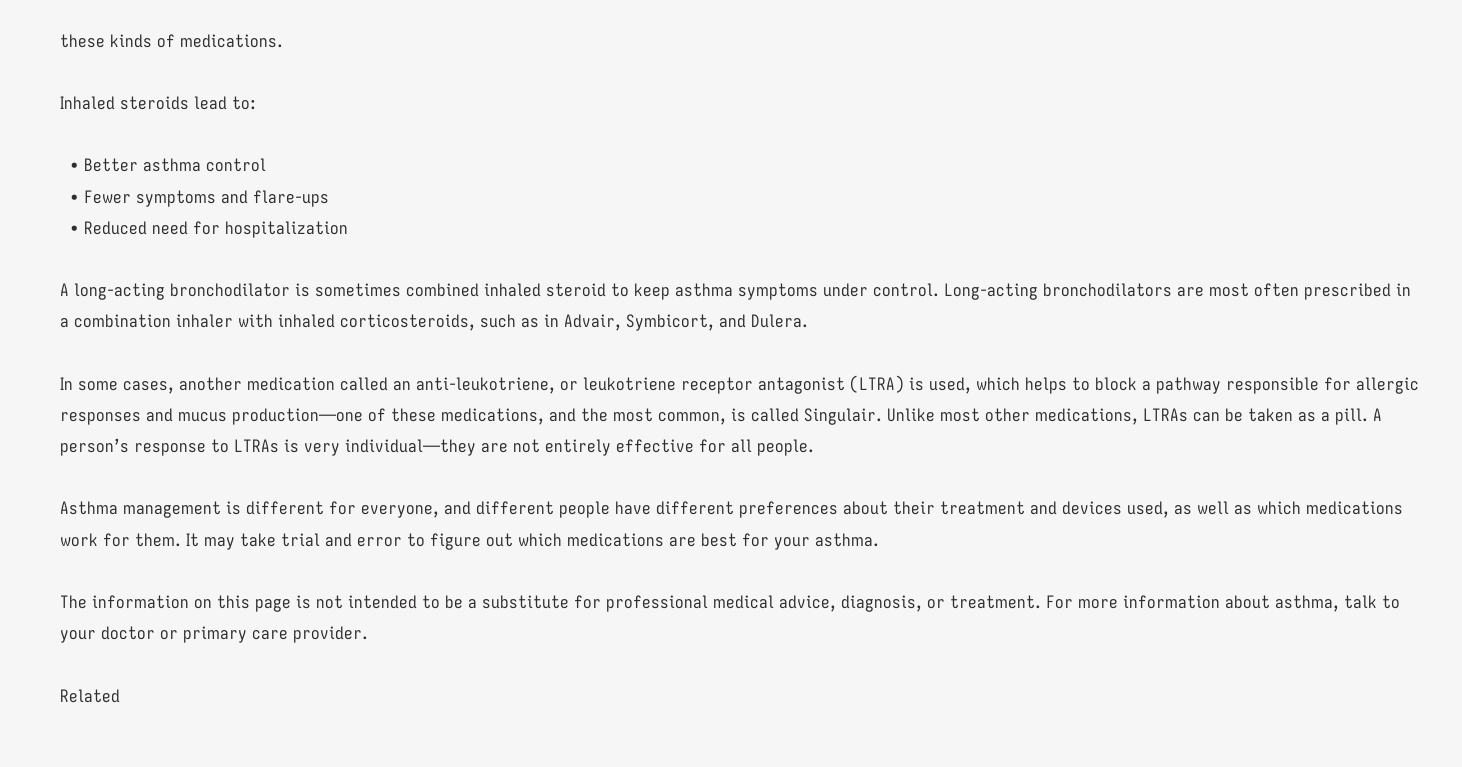these kinds of medications.

Inhaled steroids lead to:

  • Better asthma control
  • Fewer symptoms and flare-ups
  • Reduced need for hospitalization

A long-acting bronchodilator is sometimes combined inhaled steroid to keep asthma symptoms under control. Long-acting bronchodilators are most often prescribed in a combination inhaler with inhaled corticosteroids, such as in Advair, Symbicort, and Dulera.

In some cases, another medication called an anti-leukotriene, or leukotriene receptor antagonist (LTRA) is used, which helps to block a pathway responsible for allergic responses and mucus production—one of these medications, and the most common, is called Singulair. Unlike most other medications, LTRAs can be taken as a pill. A person’s response to LTRAs is very individual—they are not entirely effective for all people.

Asthma management is different for everyone, and different people have different preferences about their treatment and devices used, as well as which medications work for them. It may take trial and error to figure out which medications are best for your asthma.

The information on this page is not intended to be a substitute for professional medical advice, diagnosis, or treatment. For more information about asthma, talk to your doctor or primary care provider.

Related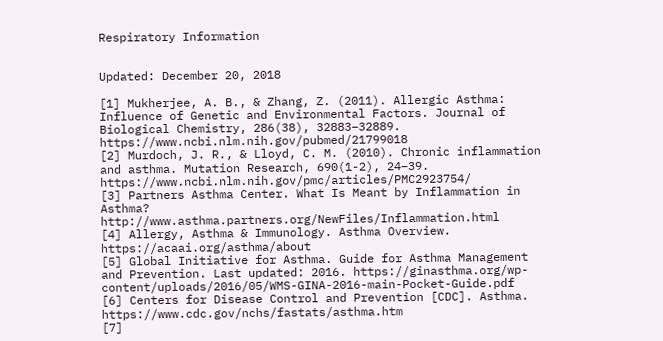Respiratory Information


Updated: December 20, 2018

[1] Mukherjee, A. B., & Zhang, Z. (2011). Allergic Asthma: Influence of Genetic and Environmental Factors. Journal of Biological Chemistry, 286(38), 32883–32889. https://www.ncbi.nlm.nih.gov/pubmed/21799018
[2] Murdoch, J. R., & Lloyd, C. M. (2010). Chronic inflammation and asthma. Mutation Research, 690(1-2), 24–39. https://www.ncbi.nlm.nih.gov/pmc/articles/PMC2923754/
[3] Partners Asthma Center. What Is Meant by Inflammation in Asthma? http://www.asthma.partners.org/NewFiles/Inflammation.html
[4] Allergy, Asthma & Immunology. Asthma Overview. https://acaai.org/asthma/about
[5] Global Initiative for Asthma. Guide for Asthma Management and Prevention. Last updated: 2016. https://ginasthma.org/wp-content/uploads/2016/05/WMS-GINA-2016-main-Pocket-Guide.pdf
[6] Centers for Disease Control and Prevention [CDC]. Asthma. https://www.cdc.gov/nchs/fastats/asthma.htm
[7]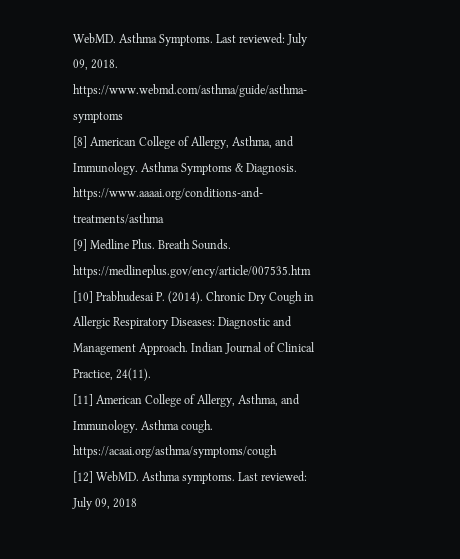WebMD. Asthma Symptoms. Last reviewed: July 09, 2018. https://www.webmd.com/asthma/guide/asthma-symptoms
[8] American College of Allergy, Asthma, and Immunology. Asthma Symptoms & Diagnosis. https://www.aaaai.org/conditions-and-treatments/asthma
[9] Medline Plus. Breath Sounds. https://medlineplus.gov/ency/article/007535.htm
[10] Prabhudesai P. (2014). Chronic Dry Cough in Allergic Respiratory Diseases: Diagnostic and Management Approach. Indian Journal of Clinical Practice, 24(11).
[11] American College of Allergy, Asthma, and Immunology. Asthma cough. https://acaai.org/asthma/symptoms/cough
[12] WebMD. Asthma symptoms. Last reviewed: July 09, 2018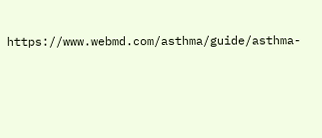https://www.webmd.com/asthma/guide/asthma-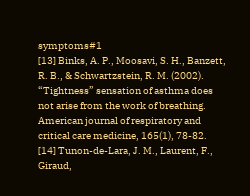symptoms#1
[13] Binks, A. P., Moosavi, S. H., Banzett, R. B., & Schwartzstein, R. M. (2002). “Tightness” sensation of asthma does not arise from the work of breathing. American journal of respiratory and critical care medicine, 165(1), 78-82.
[14] Tunon-de-Lara, J. M., Laurent, F., Giraud,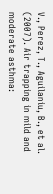V., Perez, T., Aguilaniu, B., et al. (2007). Air trapping in mild and moderate asthma: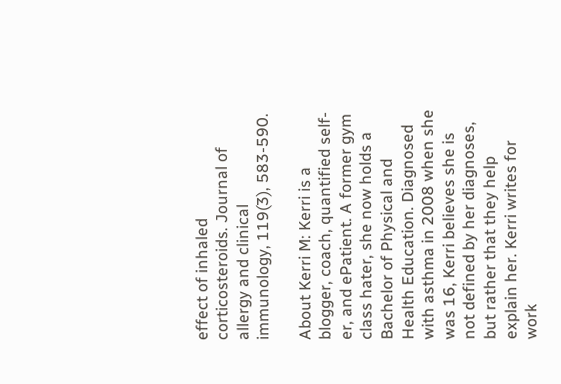effect of inhaled corticosteroids. Journal of allergy and clinical immunology, 119(3), 583-590.

About Kerri M: Kerri is a blogger, coach, quantified self-er, and ePatient. A former gym class hater, she now holds a Bachelor of Physical and Health Education. Diagnosed with asthma in 2008 when she was 16, Kerri believes she is not defined by her diagnoses, but rather that they help explain her. Kerri writes for work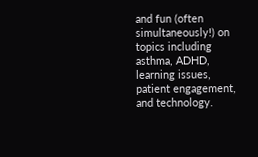and fun (often simultaneously!) on topics including asthma, ADHD, learning issues, patient engagement, and technology.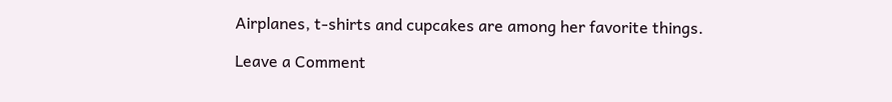Airplanes, t-shirts and cupcakes are among her favorite things.

Leave a Comment